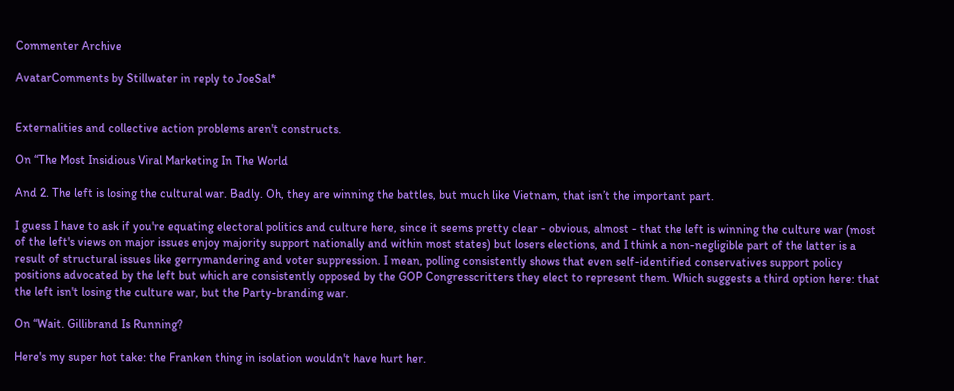Commenter Archive

AvatarComments by Stillwater in reply to JoeSal*


Externalities and collective action problems aren't constructs.

On “The Most Insidious Viral Marketing In The World

And 2. The left is losing the cultural war. Badly. Oh, they are winning the battles, but much like Vietnam, that isn’t the important part.

I guess I have to ask if you're equating electoral politics and culture here, since it seems pretty clear - obvious, almost - that the left is winning the culture war (most of the left's views on major issues enjoy majority support nationally and within most states) but losers elections, and I think a non-negligible part of the latter is a result of structural issues like gerrymandering and voter suppression. I mean, polling consistently shows that even self-identified conservatives support policy positions advocated by the left but which are consistently opposed by the GOP Congresscritters they elect to represent them. Which suggests a third option here: that the left isn't losing the culture war, but the Party-branding war.

On “Wait. Gillibrand Is Running?

Here's my super hot take: the Franken thing in isolation wouldn't have hurt her.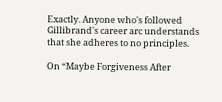Exactly. Anyone who's followed Gillibrand's career arc understands that she adheres to no principles.

On “Maybe Forgiveness After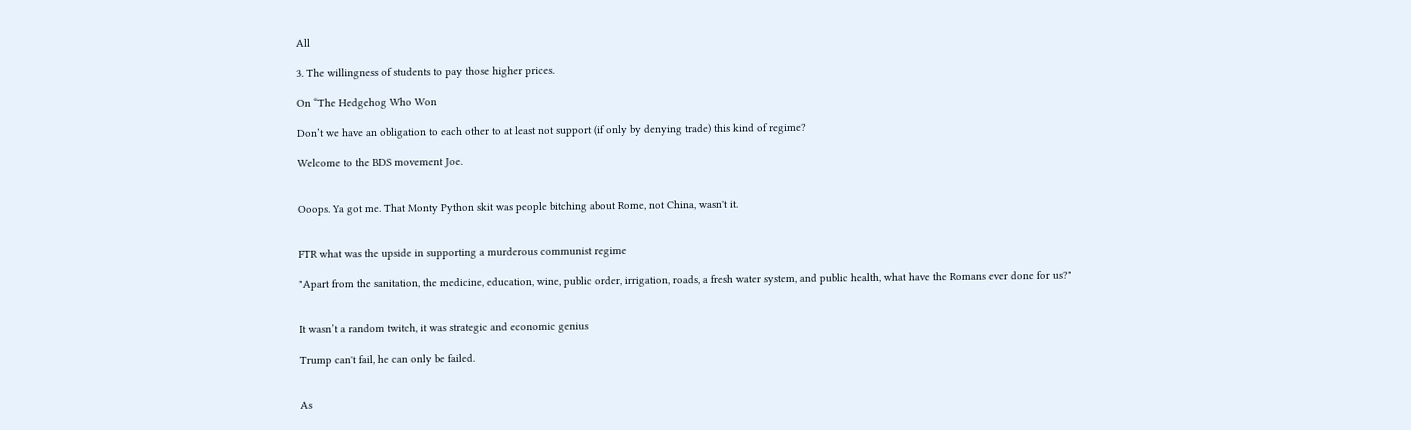All

3. The willingness of students to pay those higher prices.

On “The Hedgehog Who Won

Don’t we have an obligation to each other to at least not support (if only by denying trade) this kind of regime?

Welcome to the BDS movement Joe.


Ooops. Ya got me. That Monty Python skit was people bitching about Rome, not China, wasn't it.


FTR what was the upside in supporting a murderous communist regime

"Apart from the sanitation, the medicine, education, wine, public order, irrigation, roads, a fresh water system, and public health, what have the Romans ever done for us?"


It wasn’t a random twitch, it was strategic and economic genius

Trump can't fail, he can only be failed.


As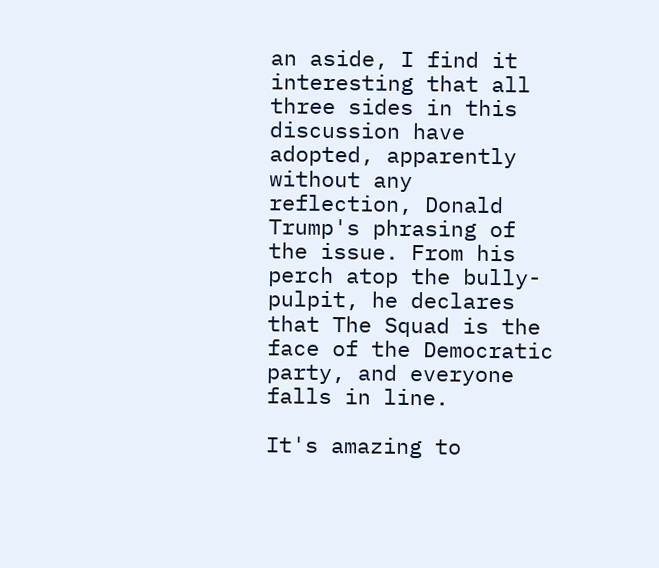an aside, I find it interesting that all three sides in this discussion have adopted, apparently without any reflection, Donald Trump's phrasing of the issue. From his perch atop the bully-pulpit, he declares that The Squad is the face of the Democratic party, and everyone falls in line.

It's amazing to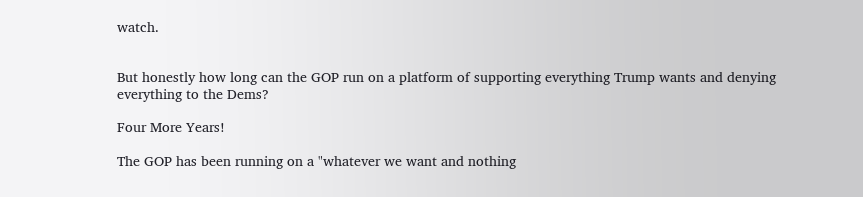watch.


But honestly how long can the GOP run on a platform of supporting everything Trump wants and denying everything to the Dems?

Four More Years!

The GOP has been running on a "whatever we want and nothing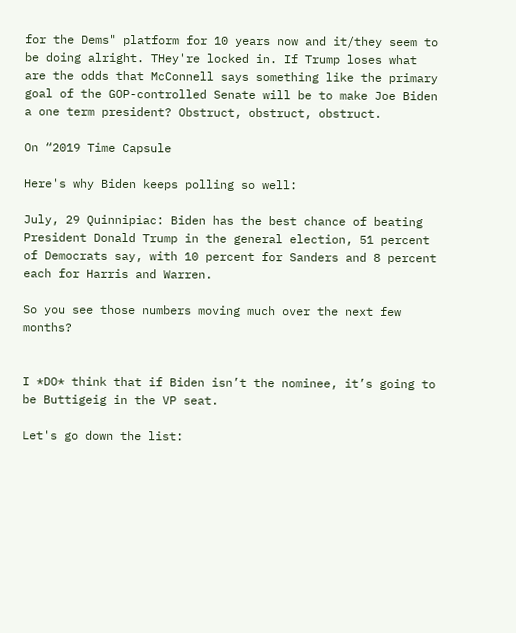for the Dems" platform for 10 years now and it/they seem to be doing alright. THey're locked in. If Trump loses what are the odds that McConnell says something like the primary goal of the GOP-controlled Senate will be to make Joe Biden a one term president? Obstruct, obstruct, obstruct.

On “2019 Time Capsule

Here's why Biden keeps polling so well:

July, 29 Quinnipiac: Biden has the best chance of beating President Donald Trump in the general election, 51 percent of Democrats say, with 10 percent for Sanders and 8 percent each for Harris and Warren.

So you see those numbers moving much over the next few months?


I *DO* think that if Biden isn’t the nominee, it’s going to be Buttigeig in the VP seat.

Let's go down the list: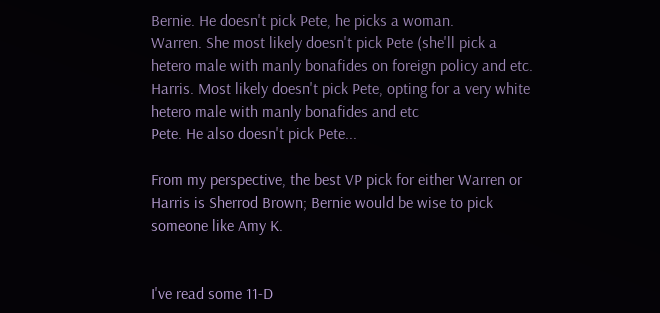Bernie. He doesn't pick Pete, he picks a woman.
Warren. She most likely doesn't pick Pete (she'll pick a hetero male with manly bonafides on foreign policy and etc.
Harris. Most likely doesn't pick Pete, opting for a very white hetero male with manly bonafides and etc
Pete. He also doesn't pick Pete...

From my perspective, the best VP pick for either Warren or Harris is Sherrod Brown; Bernie would be wise to pick someone like Amy K.


I've read some 11-D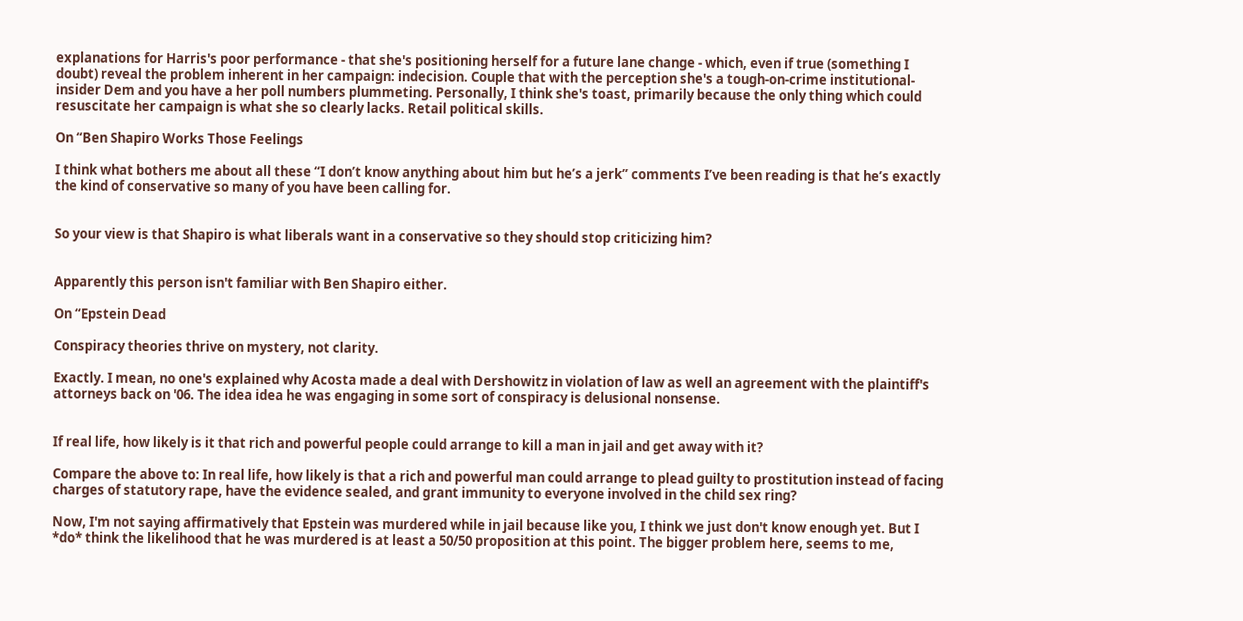explanations for Harris's poor performance - that she's positioning herself for a future lane change - which, even if true (something I doubt) reveal the problem inherent in her campaign: indecision. Couple that with the perception she's a tough-on-crime institutional-insider Dem and you have a her poll numbers plummeting. Personally, I think she's toast, primarily because the only thing which could resuscitate her campaign is what she so clearly lacks. Retail political skills.

On “Ben Shapiro Works Those Feelings

I think what bothers me about all these “I don’t know anything about him but he’s a jerk” comments I’ve been reading is that he’s exactly the kind of conservative so many of you have been calling for.


So your view is that Shapiro is what liberals want in a conservative so they should stop criticizing him?


Apparently this person isn't familiar with Ben Shapiro either.

On “Epstein Dead

Conspiracy theories thrive on mystery, not clarity.

Exactly. I mean, no one's explained why Acosta made a deal with Dershowitz in violation of law as well an agreement with the plaintiff's attorneys back on '06. The idea idea he was engaging in some sort of conspiracy is delusional nonsense.


If real life, how likely is it that rich and powerful people could arrange to kill a man in jail and get away with it?

Compare the above to: In real life, how likely is that a rich and powerful man could arrange to plead guilty to prostitution instead of facing charges of statutory rape, have the evidence sealed, and grant immunity to everyone involved in the child sex ring?

Now, I'm not saying affirmatively that Epstein was murdered while in jail because like you, I think we just don't know enough yet. But I *do* think the likelihood that he was murdered is at least a 50/50 proposition at this point. The bigger problem here, seems to me,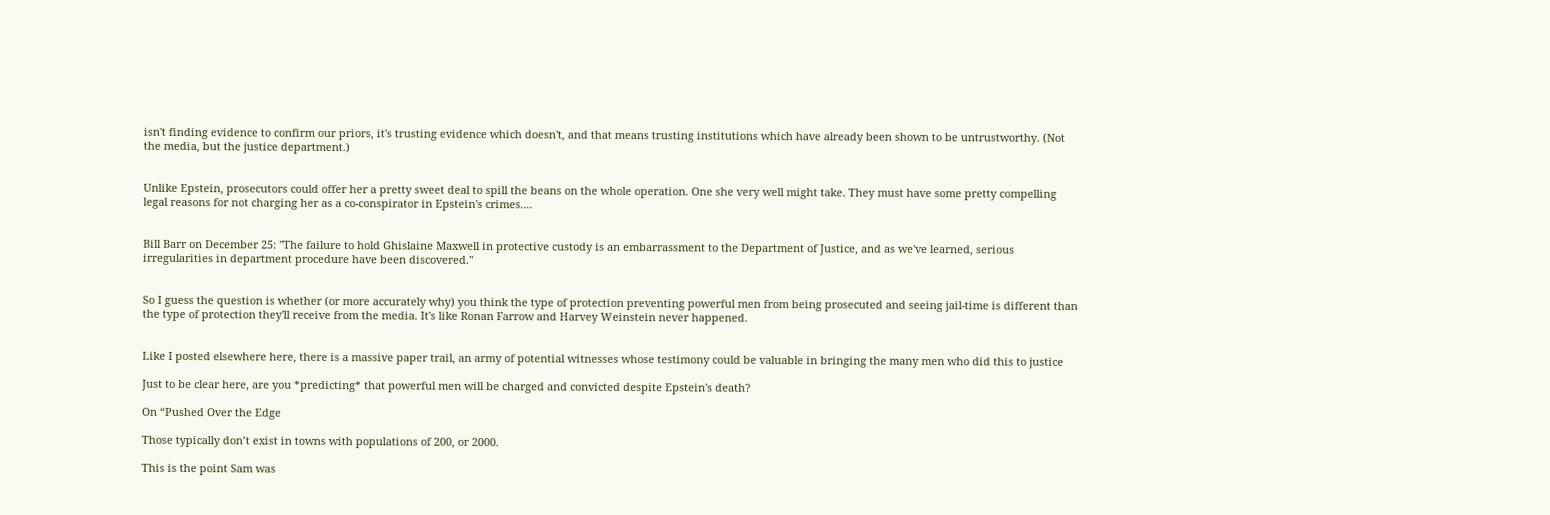isn't finding evidence to confirm our priors, it's trusting evidence which doesn't, and that means trusting institutions which have already been shown to be untrustworthy. (Not the media, but the justice department.)


Unlike Epstein, prosecutors could offer her a pretty sweet deal to spill the beans on the whole operation. One she very well might take. They must have some pretty compelling legal reasons for not charging her as a co-conspirator in Epstein's crimes....


Bill Barr on December 25: "The failure to hold Ghislaine Maxwell in protective custody is an embarrassment to the Department of Justice, and as we've learned, serious irregularities in department procedure have been discovered."


So I guess the question is whether (or more accurately why) you think the type of protection preventing powerful men from being prosecuted and seeing jail-time is different than the type of protection they'll receive from the media. It's like Ronan Farrow and Harvey Weinstein never happened.


Like I posted elsewhere here, there is a massive paper trail, an army of potential witnesses whose testimony could be valuable in bringing the many men who did this to justice

Just to be clear here, are you *predicting* that powerful men will be charged and convicted despite Epstein's death?

On “Pushed Over the Edge

Those typically don’t exist in towns with populations of 200, or 2000.

This is the point Sam was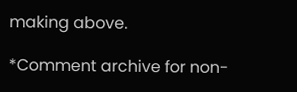making above.

*Comment archive for non-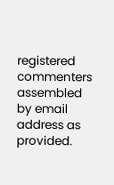registered commenters assembled by email address as provided.